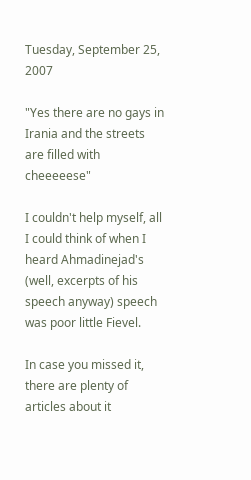Tuesday, September 25, 2007

"Yes there are no gays in Irania and the streets are filled with cheeeeese"

I couldn't help myself, all I could think of when I heard Ahmadinejad's (well, excerpts of his speech anyway) speech was poor little Fievel.

In case you missed it, there are plenty of articles about it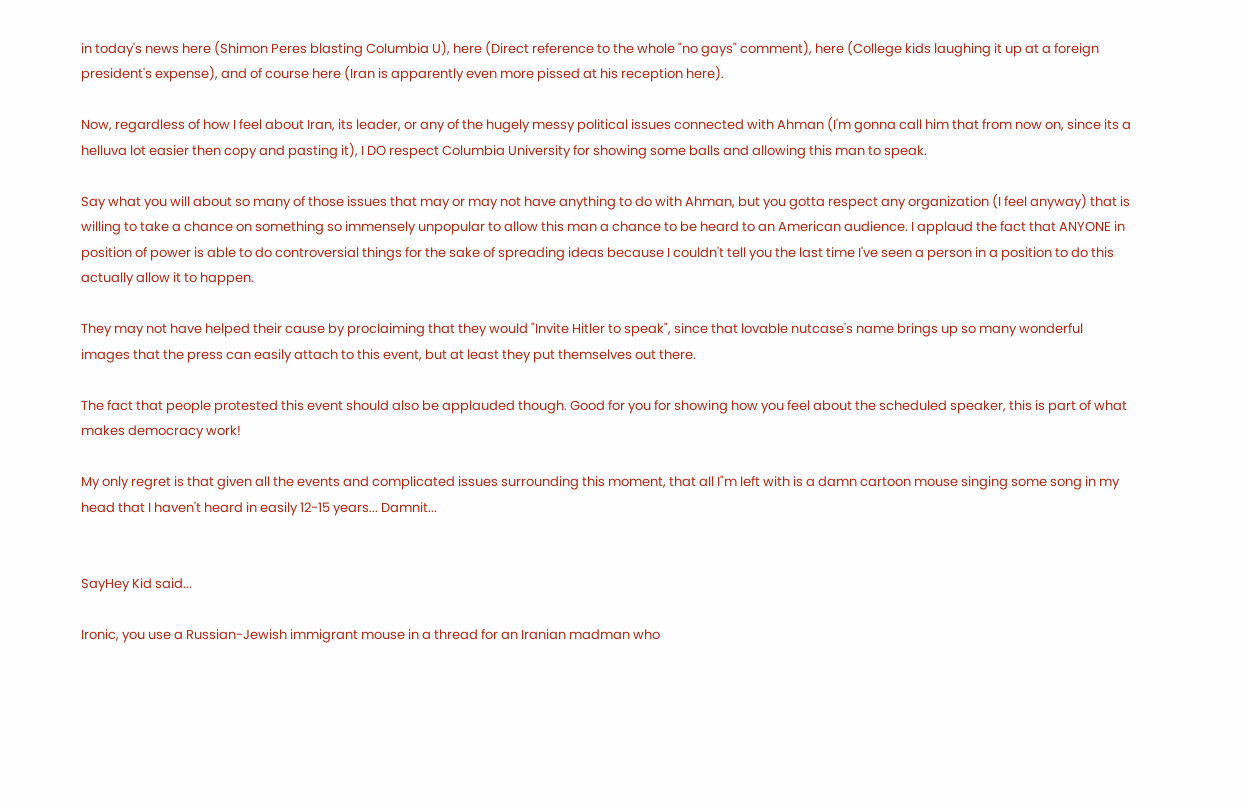in today's news here (Shimon Peres blasting Columbia U), here (Direct reference to the whole "no gays" comment), here (College kids laughing it up at a foreign president's expense), and of course here (Iran is apparently even more pissed at his reception here).

Now, regardless of how I feel about Iran, its leader, or any of the hugely messy political issues connected with Ahman (I'm gonna call him that from now on, since its a helluva lot easier then copy and pasting it), I DO respect Columbia University for showing some balls and allowing this man to speak.

Say what you will about so many of those issues that may or may not have anything to do with Ahman, but you gotta respect any organization (I feel anyway) that is willing to take a chance on something so immensely unpopular to allow this man a chance to be heard to an American audience. I applaud the fact that ANYONE in position of power is able to do controversial things for the sake of spreading ideas because I couldn't tell you the last time I've seen a person in a position to do this actually allow it to happen.

They may not have helped their cause by proclaiming that they would "Invite Hitler to speak", since that lovable nutcase's name brings up so many wonderful images that the press can easily attach to this event, but at least they put themselves out there.

The fact that people protested this event should also be applauded though. Good for you for showing how you feel about the scheduled speaker, this is part of what makes democracy work!

My only regret is that given all the events and complicated issues surrounding this moment, that all I"m left with is a damn cartoon mouse singing some song in my head that I haven't heard in easily 12-15 years... Damnit...


SayHey Kid said...

Ironic, you use a Russian-Jewish immigrant mouse in a thread for an Iranian madman who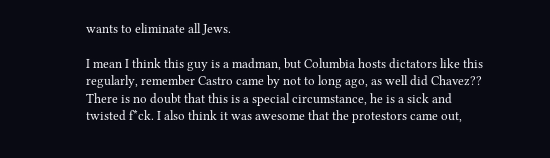wants to eliminate all Jews.

I mean I think this guy is a madman, but Columbia hosts dictators like this regularly, remember Castro came by not to long ago, as well did Chavez?? There is no doubt that this is a special circumstance, he is a sick and twisted f*ck. I also think it was awesome that the protestors came out,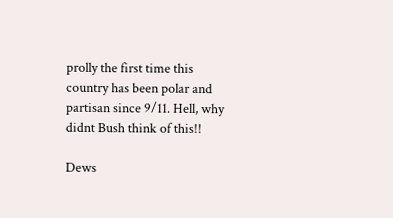prolly the first time this country has been polar and partisan since 9/11. Hell, why didnt Bush think of this!!

Dews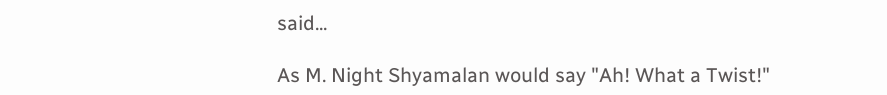said...

As M. Night Shyamalan would say "Ah! What a Twist!"